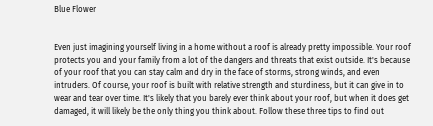Blue Flower


Even just imagining yourself living in a home without a roof is already pretty impossible. Your roof protects you and your family from a lot of the dangers and threats that exist outside. It's because of your roof that you can stay calm and dry in the face of storms, strong winds, and even intruders. Of course, your roof is built with relative strength and sturdiness, but it can give in to wear and tear over time. It's likely that you barely ever think about your roof, but when it does get damaged, it will likely be the only thing you think about. Follow these three tips to find out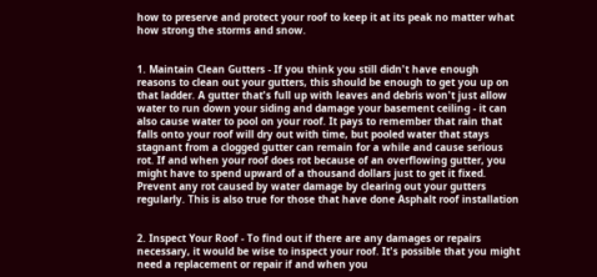how to preserve and protect your roof to keep it at its peak no matter what how strong the storms and snow.


1. Maintain Clean Gutters - If you think you still didn't have enough reasons to clean out your gutters, this should be enough to get you up on that ladder. A gutter that's full up with leaves and debris won't just allow water to run down your siding and damage your basement ceiling - it can also cause water to pool on your roof. It pays to remember that rain that falls onto your roof will dry out with time, but pooled water that stays stagnant from a clogged gutter can remain for a while and cause serious rot. If and when your roof does rot because of an overflowing gutter, you might have to spend upward of a thousand dollars just to get it fixed. Prevent any rot caused by water damage by clearing out your gutters regularly. This is also true for those that have done Asphalt roof installation


2. Inspect Your Roof - To find out if there are any damages or repairs necessary, it would be wise to inspect your roof. It's possible that you might need a replacement or repair if and when you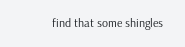find that some shingles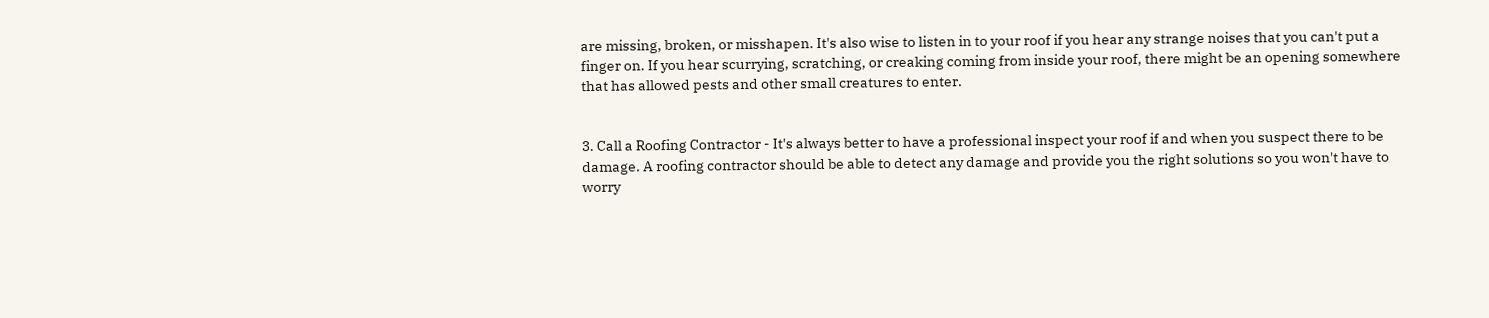are missing, broken, or misshapen. It's also wise to listen in to your roof if you hear any strange noises that you can't put a finger on. If you hear scurrying, scratching, or creaking coming from inside your roof, there might be an opening somewhere that has allowed pests and other small creatures to enter.


3. Call a Roofing Contractor - It's always better to have a professional inspect your roof if and when you suspect there to be damage. A roofing contractor should be able to detect any damage and provide you the right solutions so you won't have to worry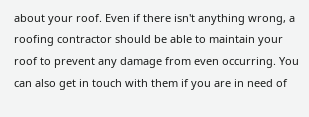about your roof. Even if there isn't anything wrong, a roofing contractor should be able to maintain your roof to prevent any damage from even occurring. You can also get in touch with them if you are in need of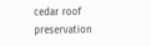cedar roof preservation